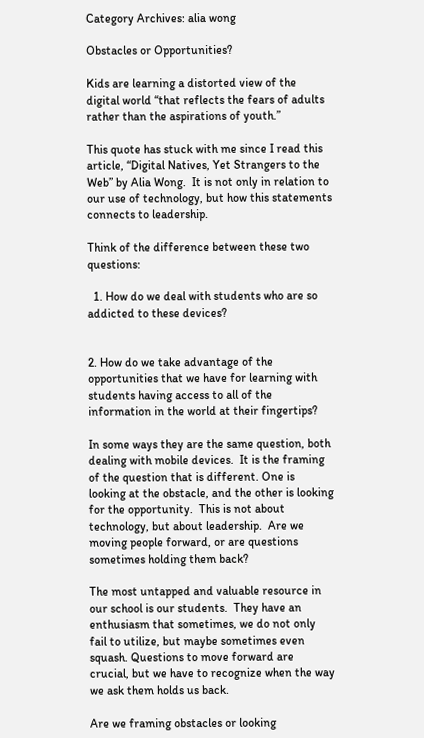Category Archives: alia wong

Obstacles or Opportunities?

Kids are learning a distorted view of the digital world “that reflects the fears of adults rather than the aspirations of youth.”

This quote has stuck with me since I read this article, “Digital Natives, Yet Strangers to the Web” by Alia Wong.  It is not only in relation to our use of technology, but how this statements connects to leadership.

Think of the difference between these two questions:

  1. How do we deal with students who are so addicted to these devices?


2. How do we take advantage of the opportunities that we have for learning with students having access to all of the information in the world at their fingertips?

In some ways they are the same question, both dealing with mobile devices.  It is the framing of the question that is different. One is looking at the obstacle, and the other is looking for the opportunity.  This is not about technology, but about leadership.  Are we moving people forward, or are questions sometimes holding them back?

The most untapped and valuable resource in our school is our students.  They have an enthusiasm that sometimes, we do not only fail to utilize, but maybe sometimes even squash. Questions to move forward are crucial, but we have to recognize when the way we ask them holds us back.

Are we framing obstacles or looking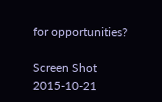for opportunities?

Screen Shot 2015-10-21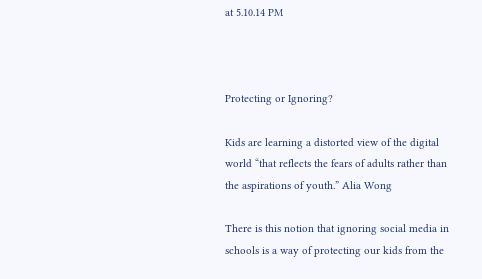at 5.10.14 PM



Protecting or Ignoring?

Kids are learning a distorted view of the digital world “that reflects the fears of adults rather than the aspirations of youth.” Alia Wong

There is this notion that ignoring social media in schools is a way of protecting our kids from the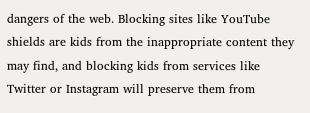dangers of the web. Blocking sites like YouTube shields are kids from the inappropriate content they may find, and blocking kids from services like Twitter or Instagram will preserve them from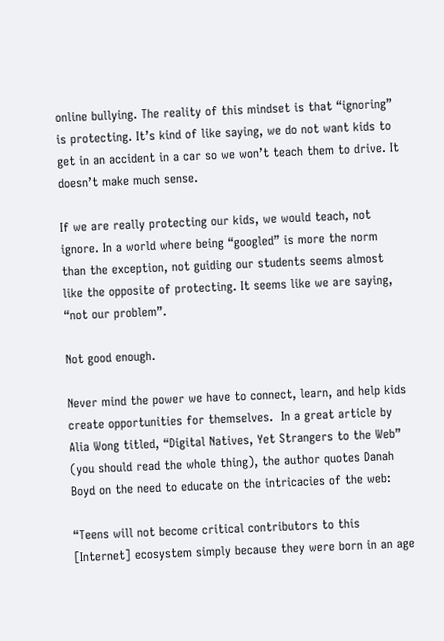online bullying. The reality of this mindset is that “ignoring” is protecting. It’s kind of like saying, we do not want kids to get in an accident in a car so we won’t teach them to drive. It doesn’t make much sense.

If we are really protecting our kids, we would teach, not ignore. In a world where being “googled” is more the norm than the exception, not guiding our students seems almost like the opposite of protecting. It seems like we are saying, “not our problem”.

Not good enough.

Never mind the power we have to connect, learn, and help kids create opportunities for themselves.  In a great article by Alia Wong titled, “Digital Natives, Yet Strangers to the Web” (you should read the whole thing), the author quotes Danah Boyd on the need to educate on the intricacies of the web:

“Teens will not become critical contributors to this [Internet] ecosystem simply because they were born in an age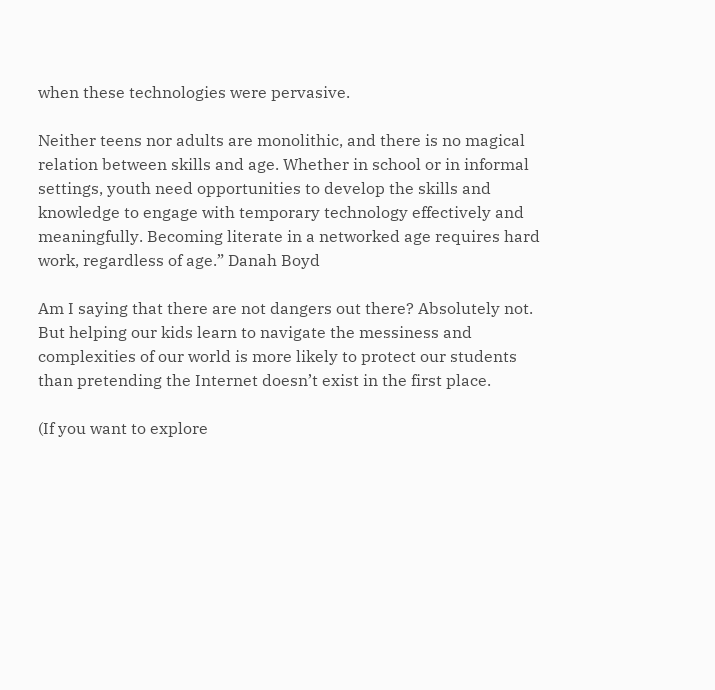when these technologies were pervasive.

Neither teens nor adults are monolithic, and there is no magical relation between skills and age. Whether in school or in informal settings, youth need opportunities to develop the skills and knowledge to engage with temporary technology effectively and meaningfully. Becoming literate in a networked age requires hard work, regardless of age.” Danah Boyd

Am I saying that there are not dangers out there? Absolutely not. But helping our kids learn to navigate the messiness and complexities of our world is more likely to protect our students than pretending the Internet doesn’t exist in the first place.

(If you want to explore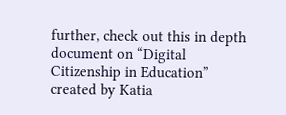further, check out this in depth document on “Digital Citizenship in Education” created by Katia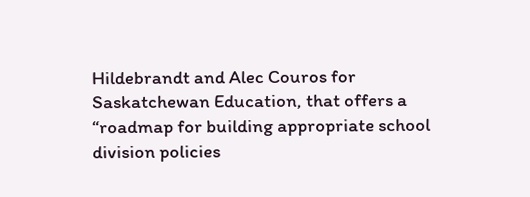Hildebrandt and Alec Couros for Saskatchewan Education, that offers a “roadmap for building appropriate school division policies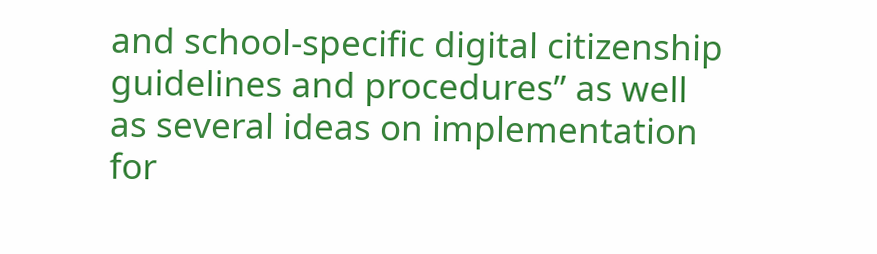and school-specific digital citizenship guidelines and procedures” as well as several ideas on implementation for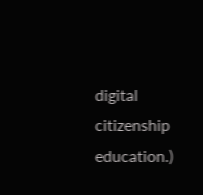digital citizenship education.)